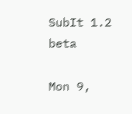SubIt 1.2 beta

Mon 9,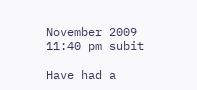November 2009 11:40 pm subit

Have had a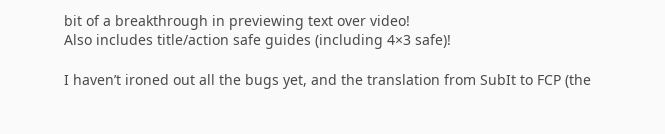bit of a breakthrough in previewing text over video!
Also includes title/action safe guides (including 4×3 safe)!

I haven’t ironed out all the bugs yet, and the translation from SubIt to FCP (the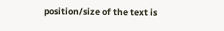position/size of the text is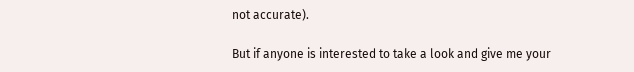not accurate).

But if anyone is interested to take a look and give me your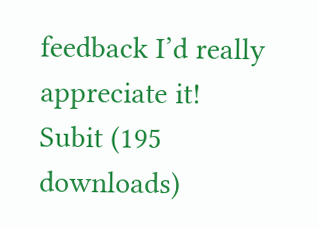feedback I’d really appreciate it!
Subit (195 downloads)